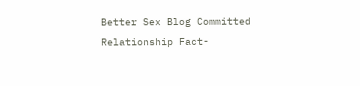Better Sex Blog Committed Relationship Fact-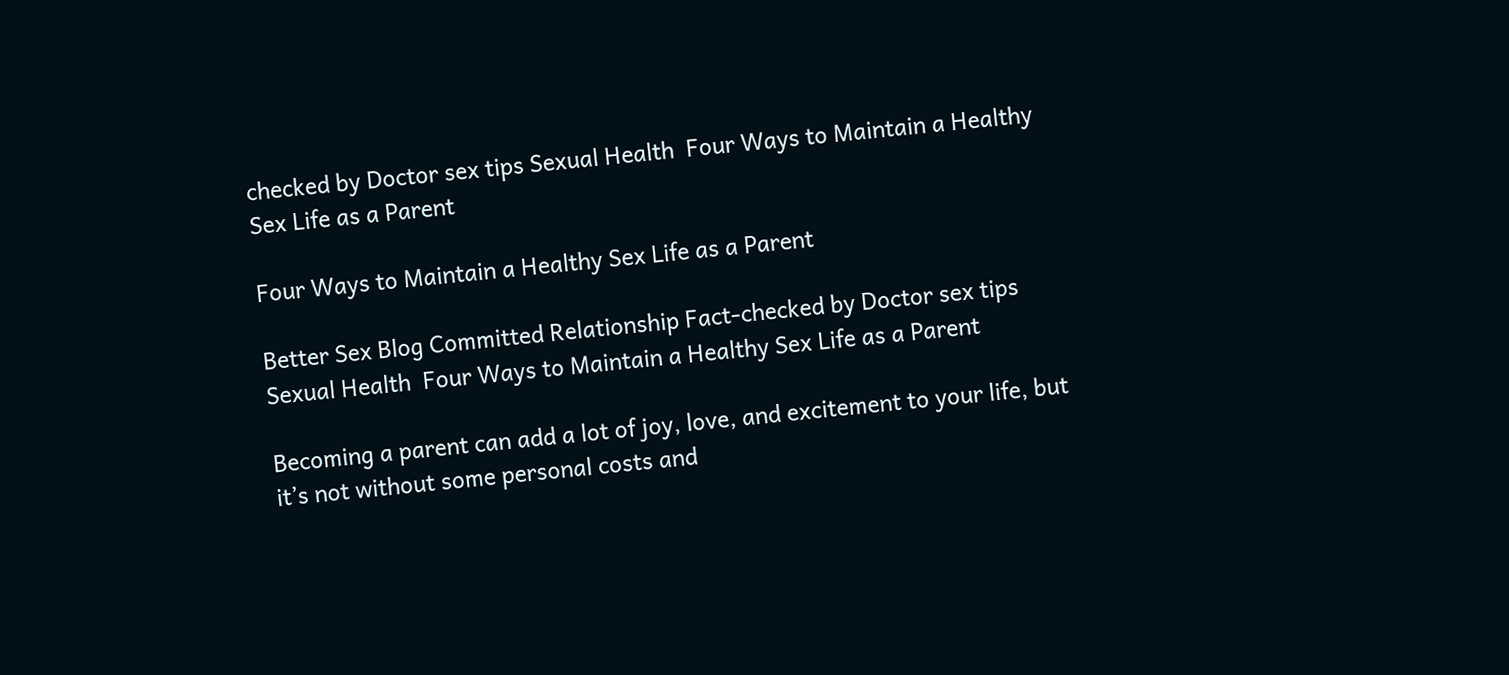checked by Doctor sex tips Sexual Health  Four Ways to Maintain a Healthy Sex Life as a Parent

Four Ways to Maintain a Healthy Sex Life as a Parent

Better Sex Blog Committed Relationship Fact-checked by Doctor sex tips Sexual Health  Four Ways to Maintain a Healthy Sex Life as a Parent

Becoming a parent can add a lot of joy, love, and excitement to your life, but it’s not without some personal costs and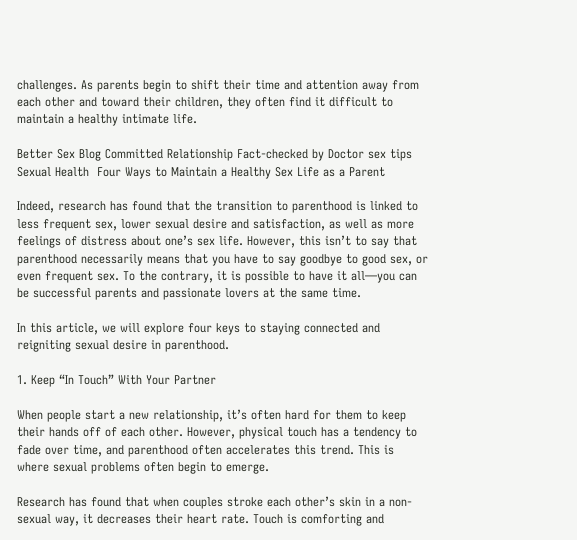challenges. As parents begin to shift their time and attention away from each other and toward their children, they often find it difficult to maintain a healthy intimate life.

Better Sex Blog Committed Relationship Fact-checked by Doctor sex tips Sexual Health  Four Ways to Maintain a Healthy Sex Life as a Parent

Indeed, research has found that the transition to parenthood is linked to less frequent sex, lower sexual desire and satisfaction, as well as more feelings of distress about one’s sex life. However, this isn’t to say that parenthood necessarily means that you have to say goodbye to good sex, or even frequent sex. To the contrary, it is possible to have it all—you can be successful parents and passionate lovers at the same time.

In this article, we will explore four keys to staying connected and reigniting sexual desire in parenthood.

1. Keep “In Touch” With Your Partner

When people start a new relationship, it’s often hard for them to keep their hands off of each other. However, physical touch has a tendency to fade over time, and parenthood often accelerates this trend. This is where sexual problems often begin to emerge.

Research has found that when couples stroke each other’s skin in a non-sexual way, it decreases their heart rate. Touch is comforting and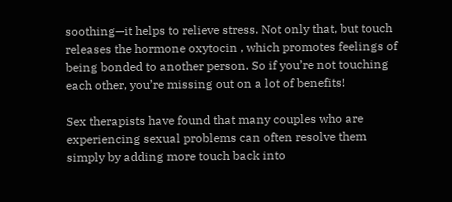soothing—it helps to relieve stress. Not only that, but touch releases the hormone oxytocin , which promotes feelings of being bonded to another person. So if you’re not touching each other, you’re missing out on a lot of benefits!

Sex therapists have found that many couples who are experiencing sexual problems can often resolve them simply by adding more touch back into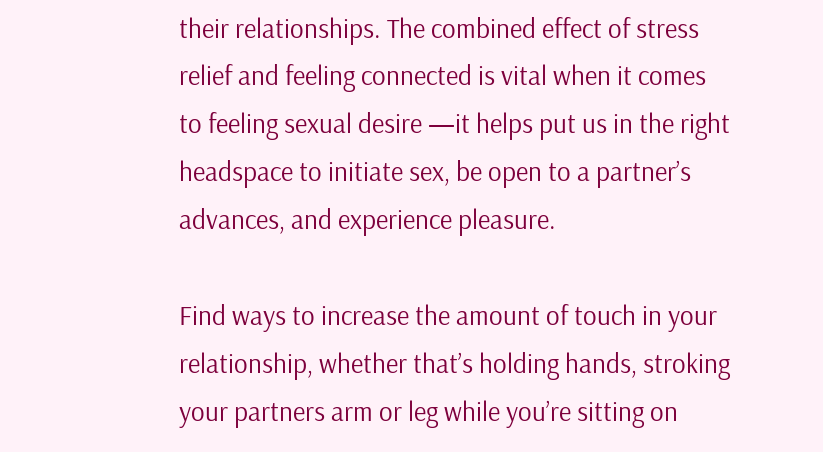their relationships. The combined effect of stress relief and feeling connected is vital when it comes to feeling sexual desire —it helps put us in the right headspace to initiate sex, be open to a partner’s advances, and experience pleasure.

Find ways to increase the amount of touch in your relationship, whether that’s holding hands, stroking your partners arm or leg while you’re sitting on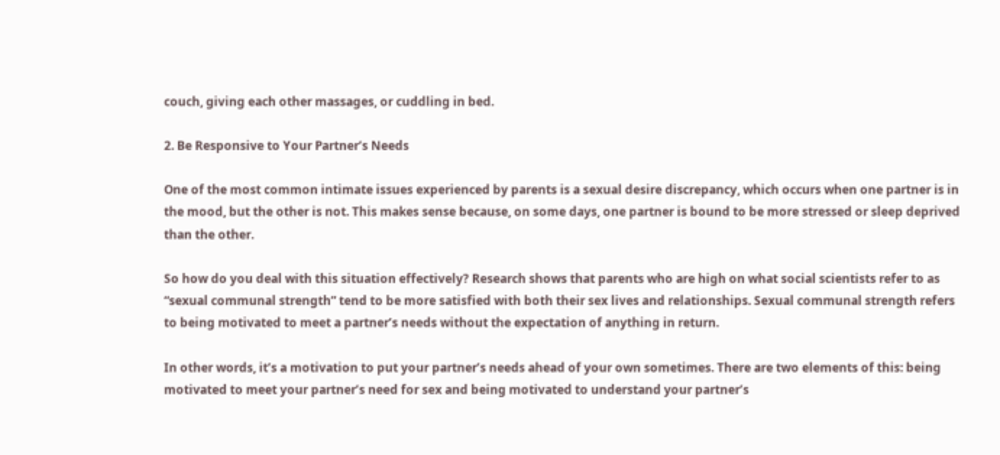couch, giving each other massages, or cuddling in bed.

2. Be Responsive to Your Partner’s Needs

One of the most common intimate issues experienced by parents is a sexual desire discrepancy, which occurs when one partner is in the mood, but the other is not. This makes sense because, on some days, one partner is bound to be more stressed or sleep deprived than the other.

So how do you deal with this situation effectively? Research shows that parents who are high on what social scientists refer to as “sexual communal strength” tend to be more satisfied with both their sex lives and relationships. Sexual communal strength refers to being motivated to meet a partner’s needs without the expectation of anything in return.

In other words, it’s a motivation to put your partner’s needs ahead of your own sometimes. There are two elements of this: being motivated to meet your partner’s need for sex and being motivated to understand your partner’s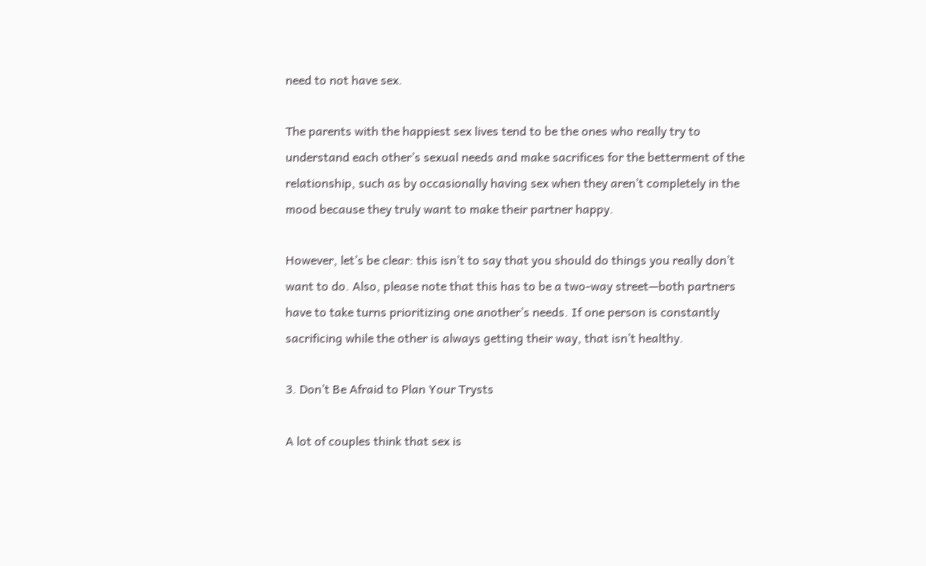need to not have sex.

The parents with the happiest sex lives tend to be the ones who really try to understand each other’s sexual needs and make sacrifices for the betterment of the relationship, such as by occasionally having sex when they aren’t completely in the mood because they truly want to make their partner happy.

However, let’s be clear: this isn’t to say that you should do things you really don’t want to do. Also, please note that this has to be a two-way street—both partners have to take turns prioritizing one another’s needs. If one person is constantly sacrificing while the other is always getting their way, that isn’t healthy.

3. Don’t Be Afraid to Plan Your Trysts

A lot of couples think that sex is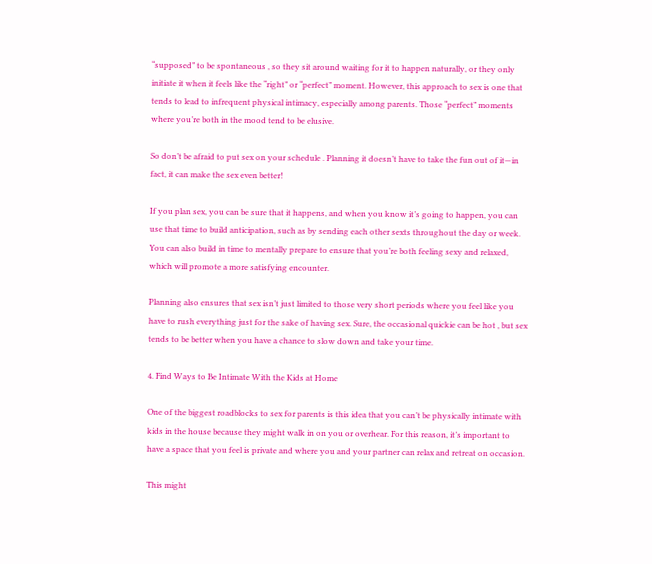“supposed” to be spontaneous , so they sit around waiting for it to happen naturally, or they only initiate it when it feels like the “right” or “perfect” moment. However, this approach to sex is one that tends to lead to infrequent physical intimacy, especially among parents. Those “perfect” moments where you’re both in the mood tend to be elusive.

So don’t be afraid to put sex on your schedule . Planning it doesn’t have to take the fun out of it—in fact, it can make the sex even better!

If you plan sex, you can be sure that it happens, and when you know it’s going to happen, you can use that time to build anticipation, such as by sending each other sexts throughout the day or week. You can also build in time to mentally prepare to ensure that you’re both feeling sexy and relaxed, which will promote a more satisfying encounter.

Planning also ensures that sex isn’t just limited to those very short periods where you feel like you have to rush everything just for the sake of having sex. Sure, the occasional quickie can be hot , but sex tends to be better when you have a chance to slow down and take your time.

4. Find Ways to Be Intimate With the Kids at Home

One of the biggest roadblocks to sex for parents is this idea that you can’t be physically intimate with kids in the house because they might walk in on you or overhear. For this reason, it’s important to have a space that you feel is private and where you and your partner can relax and retreat on occasion.

This might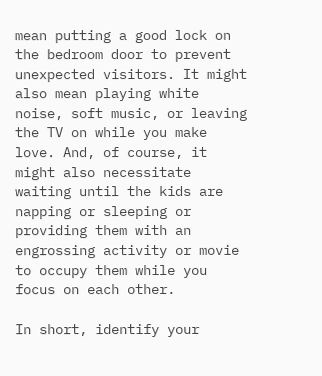mean putting a good lock on the bedroom door to prevent unexpected visitors. It might also mean playing white noise, soft music, or leaving the TV on while you make love. And, of course, it might also necessitate waiting until the kids are napping or sleeping or providing them with an engrossing activity or movie to occupy them while you focus on each other.

In short, identify your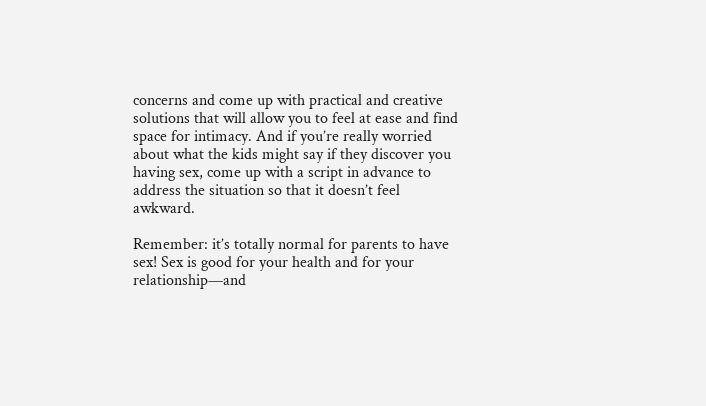concerns and come up with practical and creative solutions that will allow you to feel at ease and find space for intimacy. And if you’re really worried about what the kids might say if they discover you having sex, come up with a script in advance to address the situation so that it doesn’t feel awkward.

Remember: it’s totally normal for parents to have sex! Sex is good for your health and for your relationship—and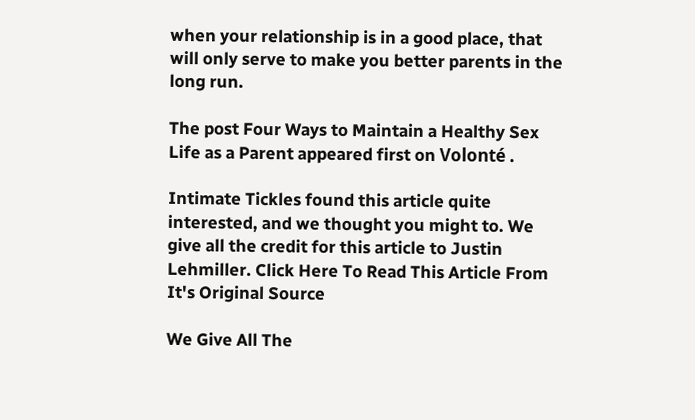when your relationship is in a good place, that will only serve to make you better parents in the long run.

The post Four Ways to Maintain a Healthy Sex Life as a Parent appeared first on Volonté .

Intimate Tickles found this article quite interested, and we thought you might to. We give all the credit for this article to Justin Lehmiller. Click Here To Read This Article From It's Original Source

We Give All The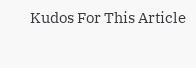Kudos For This Article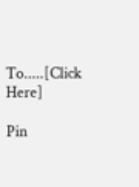To.....[Click Here]

Pin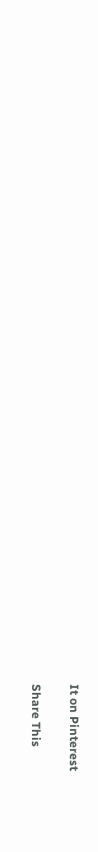It on Pinterest

Share This